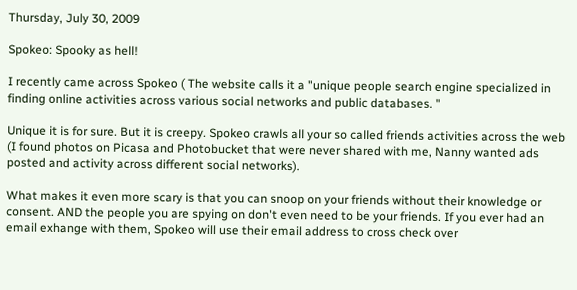Thursday, July 30, 2009

Spokeo: Spooky as hell!

I recently came across Spokeo ( The website calls it a "unique people search engine specialized in finding online activities across various social networks and public databases. "

Unique it is for sure. But it is creepy. Spokeo crawls all your so called friends activities across the web (I found photos on Picasa and Photobucket that were never shared with me, Nanny wanted ads posted and activity across different social networks).

What makes it even more scary is that you can snoop on your friends without their knowledge or consent. AND the people you are spying on don't even need to be your friends. If you ever had an email exhange with them, Spokeo will use their email address to cross check over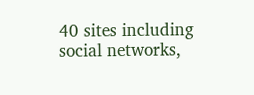40 sites including social networks,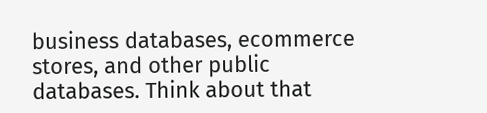business databases, ecommerce stores, and other public databases. Think about that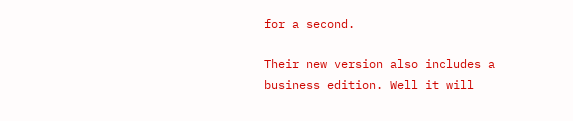for a second.

Their new version also includes a business edition. Well it will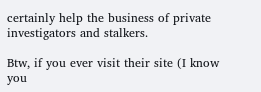certainly help the business of private investigators and stalkers.

Btw, if you ever visit their site (I know you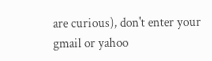are curious), don't enter your gmail or yahoo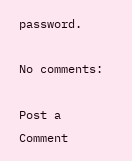password.

No comments:

Post a Comment